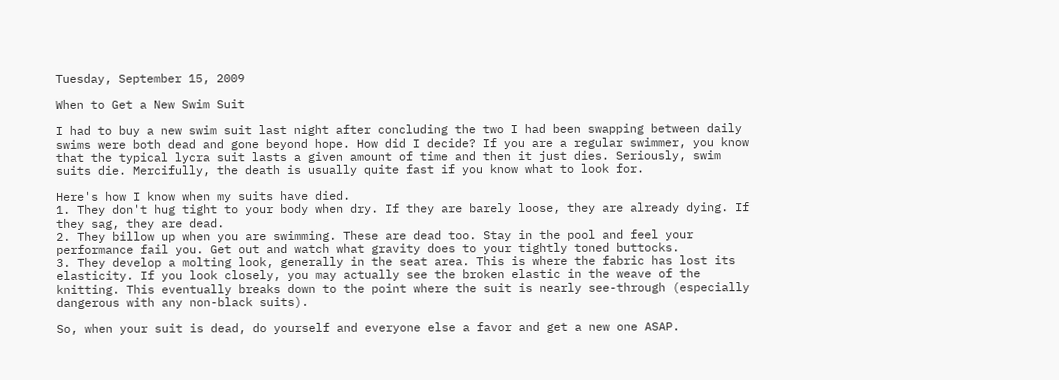Tuesday, September 15, 2009

When to Get a New Swim Suit

I had to buy a new swim suit last night after concluding the two I had been swapping between daily swims were both dead and gone beyond hope. How did I decide? If you are a regular swimmer, you know that the typical lycra suit lasts a given amount of time and then it just dies. Seriously, swim suits die. Mercifully, the death is usually quite fast if you know what to look for.

Here's how I know when my suits have died.
1. They don't hug tight to your body when dry. If they are barely loose, they are already dying. If they sag, they are dead.
2. They billow up when you are swimming. These are dead too. Stay in the pool and feel your performance fail you. Get out and watch what gravity does to your tightly toned buttocks.
3. They develop a molting look, generally in the seat area. This is where the fabric has lost its elasticity. If you look closely, you may actually see the broken elastic in the weave of the knitting. This eventually breaks down to the point where the suit is nearly see-through (especially dangerous with any non-black suits).

So, when your suit is dead, do yourself and everyone else a favor and get a new one ASAP.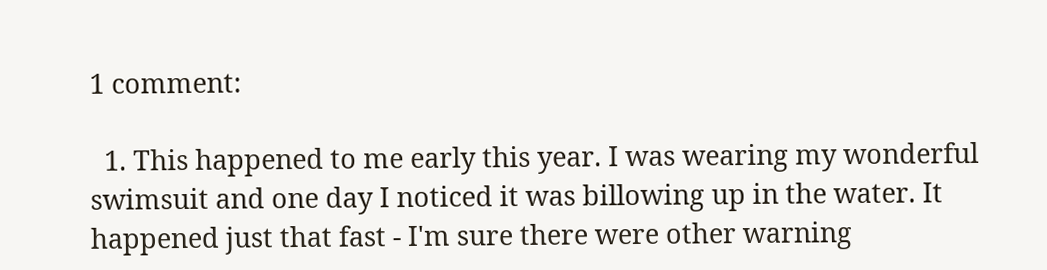1 comment:

  1. This happened to me early this year. I was wearing my wonderful swimsuit and one day I noticed it was billowing up in the water. It happened just that fast - I'm sure there were other warning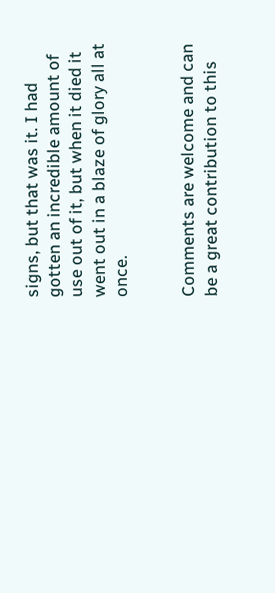signs, but that was it. I had gotten an incredible amount of use out of it, but when it died it went out in a blaze of glory all at once.


Comments are welcome and can be a great contribution to this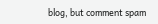blog, but comment spam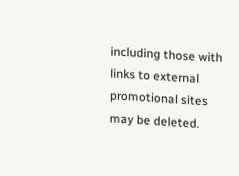including those with links to external promotional sites may be deleted.